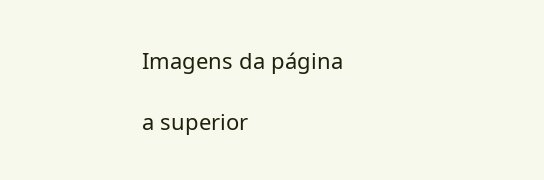Imagens da página

a superior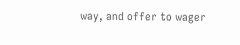way, and offer to wager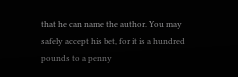that he can name the author. You may safely accept his bet, for it is a hundred pounds to a penny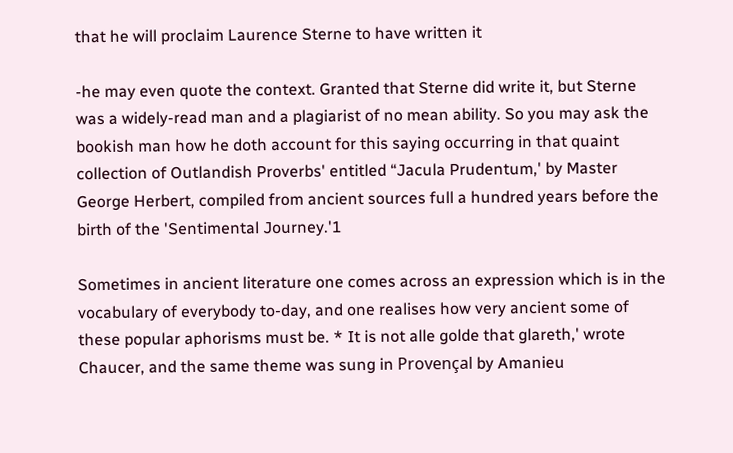that he will proclaim Laurence Sterne to have written it

-he may even quote the context. Granted that Sterne did write it, but Sterne was a widely-read man and a plagiarist of no mean ability. So you may ask the bookish man how he doth account for this saying occurring in that quaint collection of Outlandish Proverbs' entitled “Jacula Prudentum,' by Master George Herbert, compiled from ancient sources full a hundred years before the birth of the 'Sentimental Journey.'1

Sometimes in ancient literature one comes across an expression which is in the vocabulary of everybody to-day, and one realises how very ancient some of these popular aphorisms must be. * It is not alle golde that glareth,' wrote Chaucer, and the same theme was sung in Provençal by Amanieu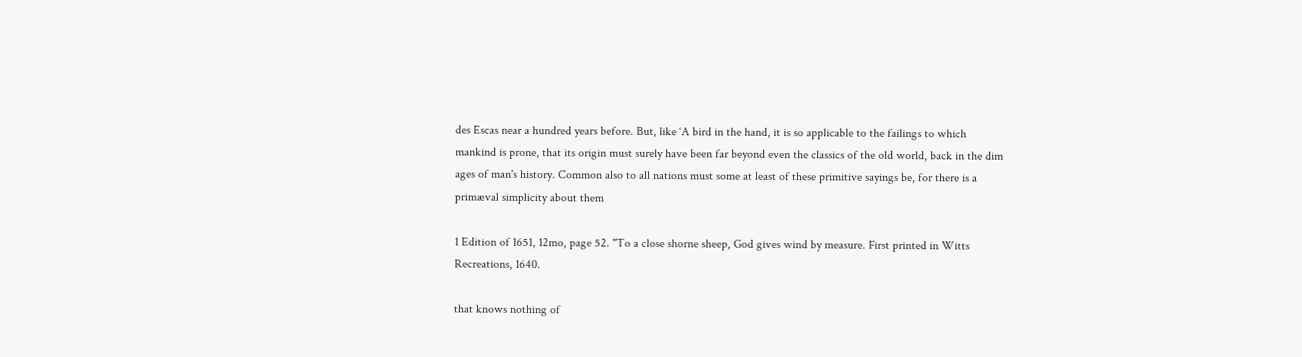des Escas near a hundred years before. But, like ‘A bird in the hand, it is so applicable to the failings to which mankind is prone, that its origin must surely have been far beyond even the classics of the old world, back in the dim ages of man's history. Common also to all nations must some at least of these primitive sayings be, for there is a primæval simplicity about them

1 Edition of 1651, 12mo, page 52. "To a close shorne sheep, God gives wind by measure. First printed in Witts Recreations, 1640.

that knows nothing of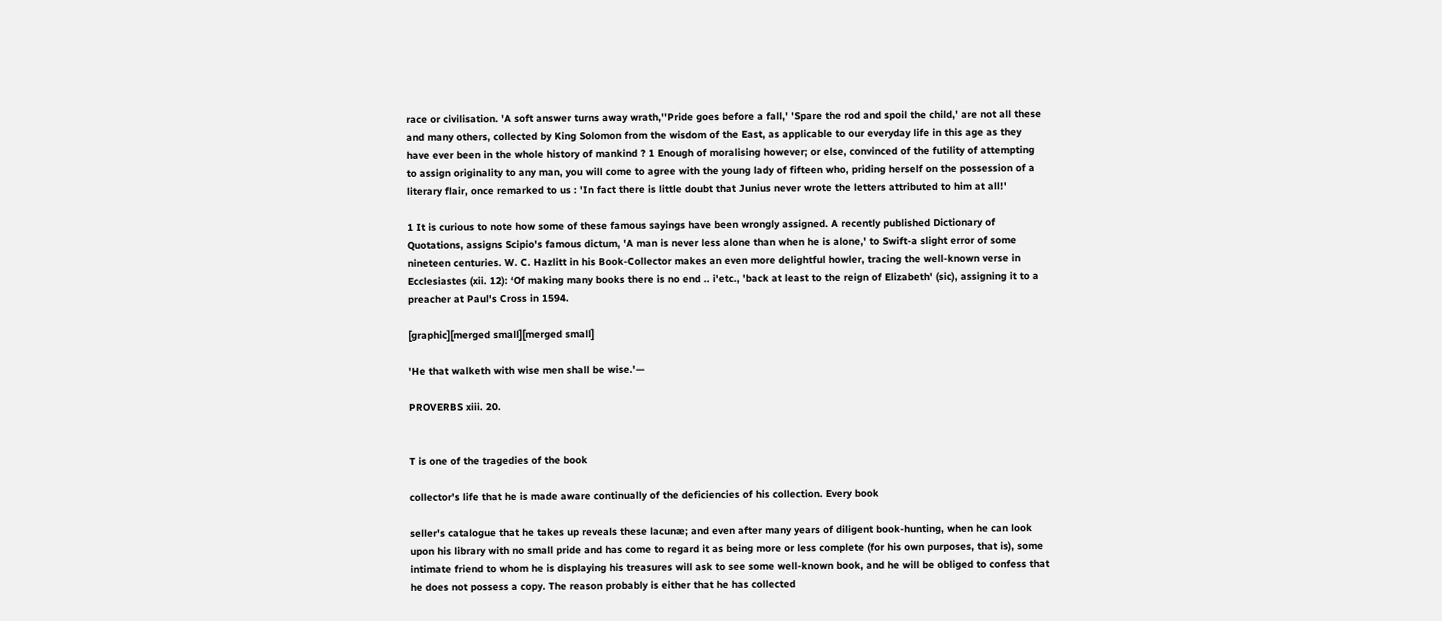race or civilisation. 'A soft answer turns away wrath,''Pride goes before a fall,' 'Spare the rod and spoil the child,' are not all these and many others, collected by King Solomon from the wisdom of the East, as applicable to our everyday life in this age as they have ever been in the whole history of mankind ? 1 Enough of moralising however; or else, convinced of the futility of attempting to assign originality to any man, you will come to agree with the young lady of fifteen who, priding herself on the possession of a literary flair, once remarked to us : 'In fact there is little doubt that Junius never wrote the letters attributed to him at all!'

1 It is curious to note how some of these famous sayings have been wrongly assigned. A recently published Dictionary of Quotations, assigns Scipio's famous dictum, 'A man is never less alone than when he is alone,' to Swift-a slight error of some nineteen centuries. W. C. Hazlitt in his Book-Collector makes an even more delightful howler, tracing the well-known verse in Ecclesiastes (xii. 12): ‘Of making many books there is no end .. i'etc., 'back at least to the reign of Elizabeth' (sic), assigning it to a preacher at Paul's Cross in 1594.

[graphic][merged small][merged small]

'He that walketh with wise men shall be wise.'—

PROVERBS xiii. 20.


T is one of the tragedies of the book

collector's life that he is made aware continually of the deficiencies of his collection. Every book

seller's catalogue that he takes up reveals these lacunæ; and even after many years of diligent book-hunting, when he can look upon his library with no small pride and has come to regard it as being more or less complete (for his own purposes, that is), some intimate friend to whom he is displaying his treasures will ask to see some well-known book, and he will be obliged to confess that he does not possess a copy. The reason probably is either that he has collected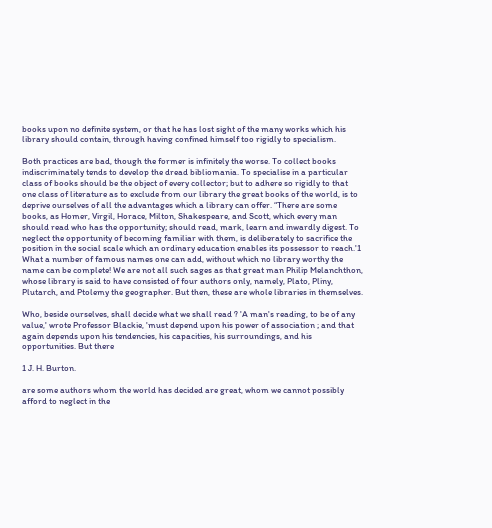books upon no definite system, or that he has lost sight of the many works which his library should contain, through having confined himself too rigidly to specialism.

Both practices are bad, though the former is infinitely the worse. To collect books indiscriminately tends to develop the dread bibliomania. To specialise in a particular class of books should be the object of every collector; but to adhere so rigidly to that one class of literature as to exclude from our library the great books of the world, is to deprive ourselves of all the advantages which a library can offer. “There are some books, as Homer, Virgil, Horace, Milton, Shakespeare, and Scott, which every man should read who has the opportunity; should read, mark, learn and inwardly digest. To neglect the opportunity of becoming familiar with them, is deliberately to sacrifice the position in the social scale which an ordinary education enables its possessor to reach.'1 What a number of famous names one can add, without which no library worthy the name can be complete! We are not all such sages as that great man Philip Melanchthon, whose library is said to have consisted of four authors only, namely, Plato, Pliny, Plutarch, and Ptolemy the geographer. But then, these are whole libraries in themselves.

Who, beside ourselves, shall decide what we shall read ? 'A man's reading, to be of any value,' wrote Professor Blackie, 'must depend upon his power of association ; and that again depends upon his tendencies, his capacities, his surroundings, and his opportunities. But there

1 J. H. Burton.

are some authors whom the world has decided are great, whom we cannot possibly afford to neglect in the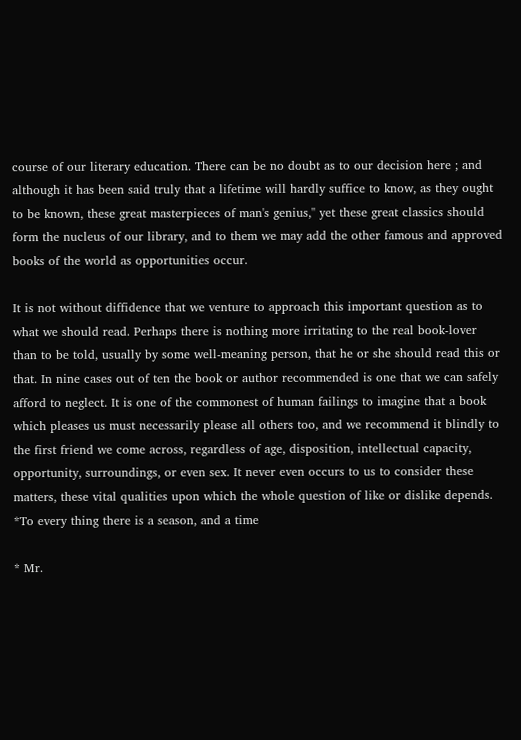course of our literary education. There can be no doubt as to our decision here ; and although it has been said truly that a lifetime will hardly suffice to know, as they ought to be known, these great masterpieces of man's genius,'' yet these great classics should form the nucleus of our library, and to them we may add the other famous and approved books of the world as opportunities occur.

It is not without diffidence that we venture to approach this important question as to what we should read. Perhaps there is nothing more irritating to the real book-lover than to be told, usually by some well-meaning person, that he or she should read this or that. In nine cases out of ten the book or author recommended is one that we can safely afford to neglect. It is one of the commonest of human failings to imagine that a book which pleases us must necessarily please all others too, and we recommend it blindly to the first friend we come across, regardless of age, disposition, intellectual capacity, opportunity, surroundings, or even sex. It never even occurs to us to consider these matters, these vital qualities upon which the whole question of like or dislike depends. *To every thing there is a season, and a time

* Mr.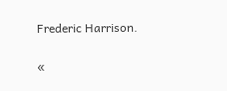Frederic Harrison.

«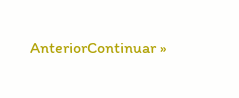AnteriorContinuar »